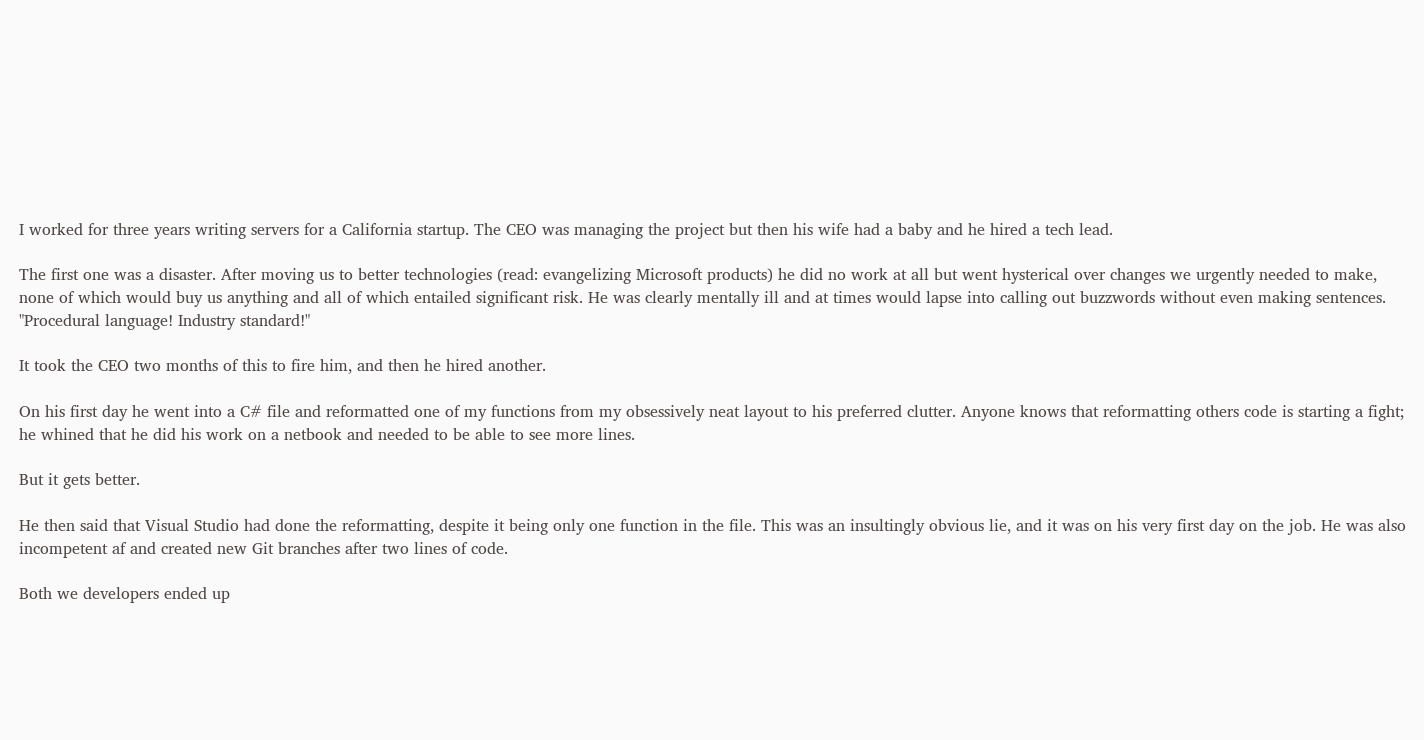I worked for three years writing servers for a California startup. The CEO was managing the project but then his wife had a baby and he hired a tech lead.

The first one was a disaster. After moving us to better technologies (read: evangelizing Microsoft products) he did no work at all but went hysterical over changes we urgently needed to make, none of which would buy us anything and all of which entailed significant risk. He was clearly mentally ill and at times would lapse into calling out buzzwords without even making sentences. "Procedural language! Industry standard!"

It took the CEO two months of this to fire him, and then he hired another.

On his first day he went into a C# file and reformatted one of my functions from my obsessively neat layout to his preferred clutter. Anyone knows that reformatting others code is starting a fight; he whined that he did his work on a netbook and needed to be able to see more lines.

But it gets better.

He then said that Visual Studio had done the reformatting, despite it being only one function in the file. This was an insultingly obvious lie, and it was on his very first day on the job. He was also incompetent af and created new Git branches after two lines of code.

Both we developers ended up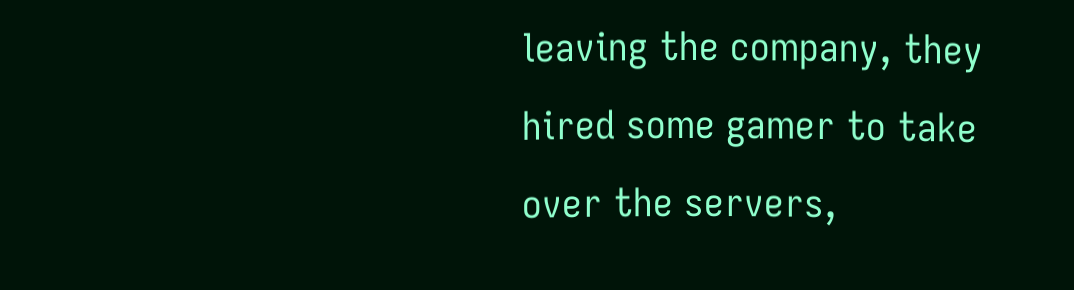leaving the company, they hired some gamer to take over the servers,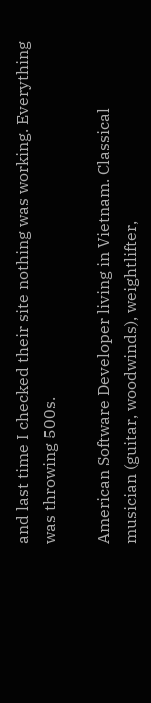and last time I checked their site nothing was working. Everything was throwing 500s.

American Software Developer living in Vietnam. Classical musician (guitar, woodwinds), weightlifter,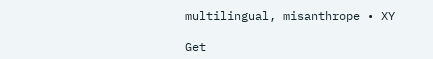multilingual, misanthrope • XY

Get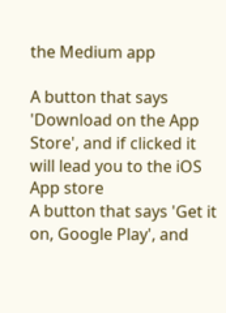the Medium app

A button that says 'Download on the App Store', and if clicked it will lead you to the iOS App store
A button that says 'Get it on, Google Play', and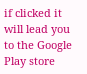if clicked it will lead you to the Google Play store